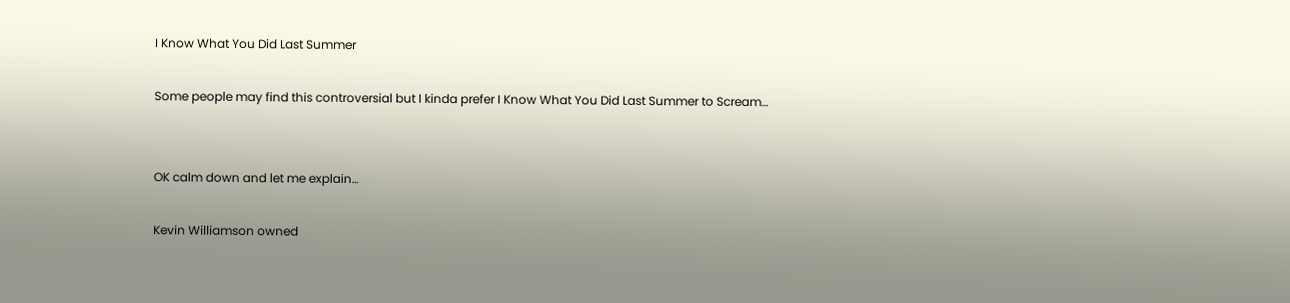I Know What You Did Last Summer

Some people may find this controversial but I kinda prefer I Know What You Did Last Summer to Scream…


OK calm down and let me explain…

Kevin Williamson owned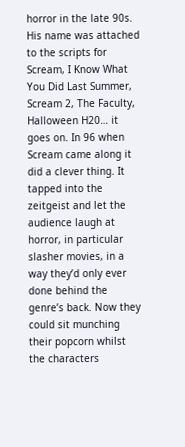horror in the late 90s. His name was attached to the scripts for Scream, I Know What You Did Last Summer, Scream 2, The Faculty, Halloween H20… it goes on. In 96 when Scream came along it did a clever thing. It tapped into the zeitgeist and let the audience laugh at horror, in particular slasher movies, in a way they’d only ever done behind the genre’s back. Now they could sit munching their popcorn whilst the characters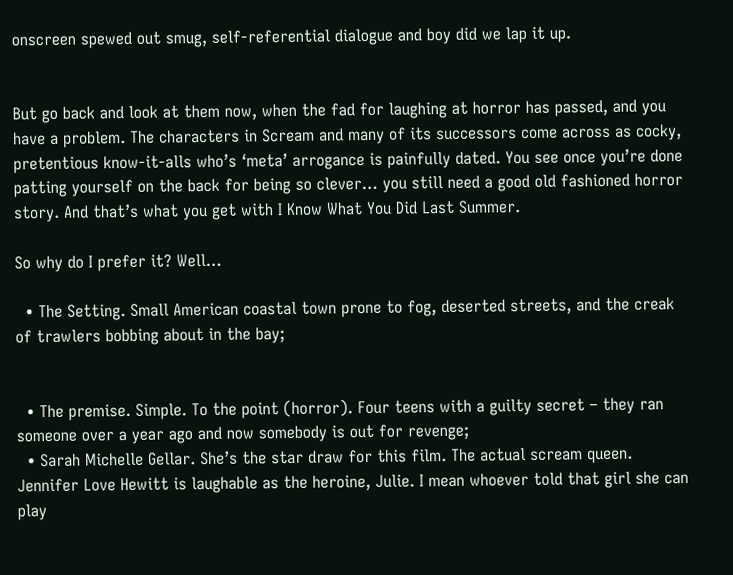onscreen spewed out smug, self-referential dialogue and boy did we lap it up.


But go back and look at them now, when the fad for laughing at horror has passed, and you have a problem. The characters in Scream and many of its successors come across as cocky, pretentious know-it-alls who’s ‘meta’ arrogance is painfully dated. You see once you’re done patting yourself on the back for being so clever… you still need a good old fashioned horror story. And that’s what you get with I Know What You Did Last Summer.

So why do I prefer it? Well…

  • The Setting. Small American coastal town prone to fog, deserted streets, and the creak of trawlers bobbing about in the bay;


  • The premise. Simple. To the point (horror). Four teens with a guilty secret – they ran someone over a year ago and now somebody is out for revenge;
  • Sarah Michelle Gellar. She’s the star draw for this film. The actual scream queen. Jennifer Love Hewitt is laughable as the heroine, Julie. I mean whoever told that girl she can play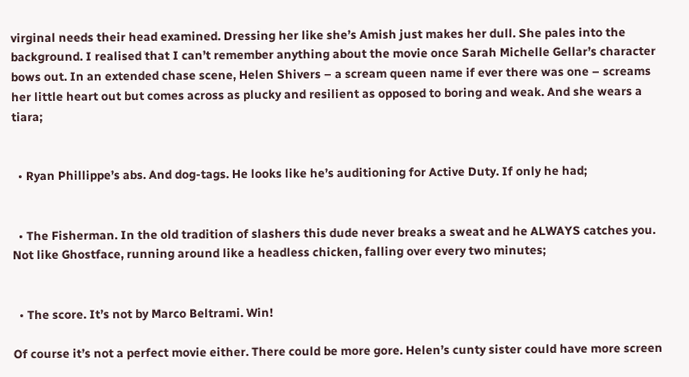virginal needs their head examined. Dressing her like she’s Amish just makes her dull. She pales into the background. I realised that I can’t remember anything about the movie once Sarah Michelle Gellar’s character bows out. In an extended chase scene, Helen Shivers – a scream queen name if ever there was one – screams her little heart out but comes across as plucky and resilient as opposed to boring and weak. And she wears a tiara;


  • Ryan Phillippe’s abs. And dog-tags. He looks like he’s auditioning for Active Duty. If only he had;


  • The Fisherman. In the old tradition of slashers this dude never breaks a sweat and he ALWAYS catches you. Not like Ghostface, running around like a headless chicken, falling over every two minutes;


  • The score. It’s not by Marco Beltrami. Win!

Of course it’s not a perfect movie either. There could be more gore. Helen’s cunty sister could have more screen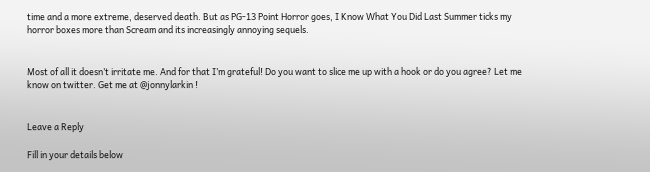time and a more extreme, deserved death. But as PG-13 Point Horror goes, I Know What You Did Last Summer ticks my horror boxes more than Scream and its increasingly annoying sequels.


Most of all it doesn’t irritate me. And for that I’m grateful! Do you want to slice me up with a hook or do you agree? Let me know on twitter. Get me at @jonnylarkin !


Leave a Reply

Fill in your details below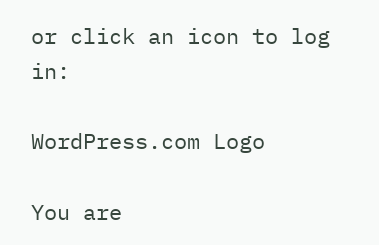or click an icon to log in:

WordPress.com Logo

You are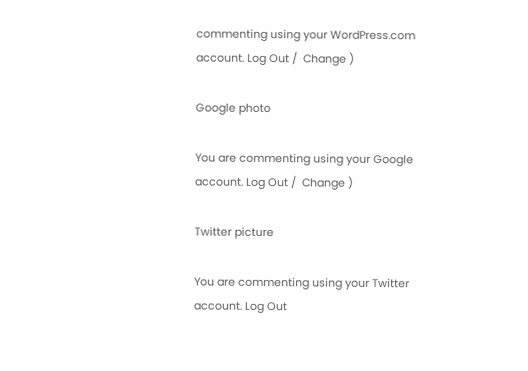commenting using your WordPress.com account. Log Out /  Change )

Google photo

You are commenting using your Google account. Log Out /  Change )

Twitter picture

You are commenting using your Twitter account. Log Out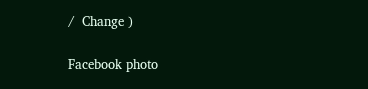/  Change )

Facebook photo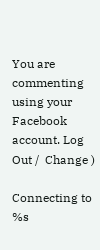You are commenting using your Facebook account. Log Out /  Change )

Connecting to %s